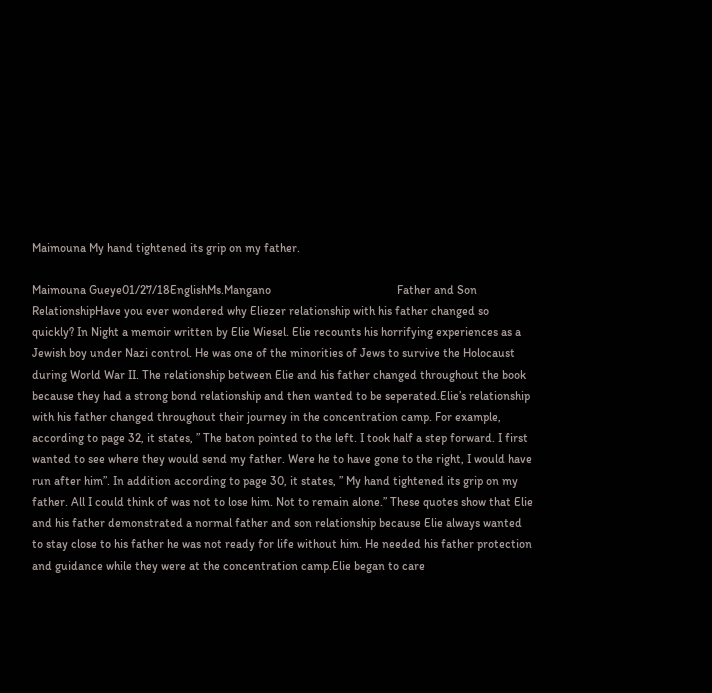Maimouna My hand tightened its grip on my father.

Maimouna Gueye01/27/18EnglishMs.Mangano                                          Father and Son RelationshipHave you ever wondered why Eliezer relationship with his father changed so quickly? In Night a memoir written by Elie Wiesel. Elie recounts his horrifying experiences as a Jewish boy under Nazi control. He was one of the minorities of Jews to survive the Holocaust during World War II. The relationship between Elie and his father changed throughout the book because they had a strong bond relationship and then wanted to be seperated.Elie’s relationship with his father changed throughout their journey in the concentration camp. For example, according to page 32, it states, ” The baton pointed to the left. I took half a step forward. I first wanted to see where they would send my father. Were he to have gone to the right, I would have run after him”. In addition according to page 30, it states, ” My hand tightened its grip on my father. All I could think of was not to lose him. Not to remain alone.” These quotes show that Elie and his father demonstrated a normal father and son relationship because Elie always wanted to stay close to his father he was not ready for life without him. He needed his father protection and guidance while they were at the concentration camp.Elie began to care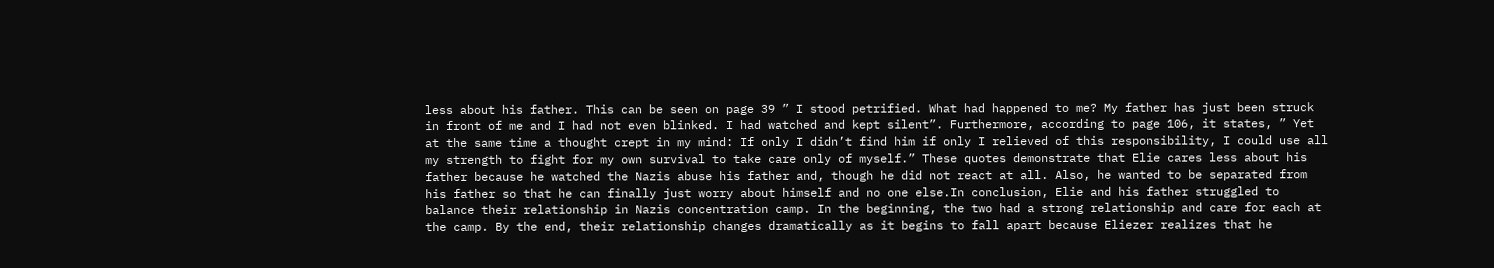less about his father. This can be seen on page 39 ” I stood petrified. What had happened to me? My father has just been struck in front of me and I had not even blinked. I had watched and kept silent”. Furthermore, according to page 106, it states, ” Yet at the same time a thought crept in my mind: If only I didn’t find him if only I relieved of this responsibility, I could use all my strength to fight for my own survival to take care only of myself.” These quotes demonstrate that Elie cares less about his father because he watched the Nazis abuse his father and, though he did not react at all. Also, he wanted to be separated from his father so that he can finally just worry about himself and no one else.In conclusion, Elie and his father struggled to balance their relationship in Nazis concentration camp. In the beginning, the two had a strong relationship and care for each at the camp. By the end, their relationship changes dramatically as it begins to fall apart because Eliezer realizes that he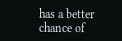has a better chance of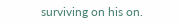surviving on his on.